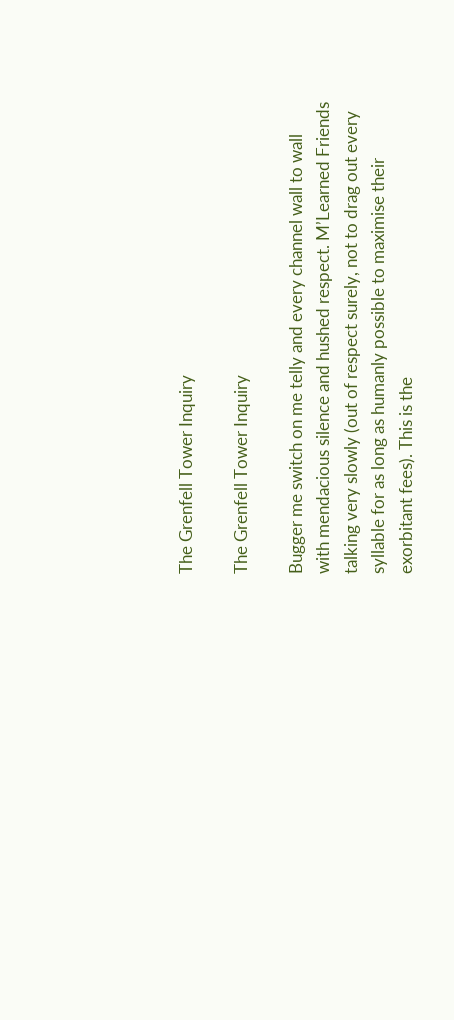The Grenfell Tower Inquiry

The Grenfell Tower Inquiry

Bugger me switch on me telly and every channel wall to wall with mendacious silence and hushed respect. M’Learned Friends talking very slowly (out of respect surely, not to drag out every syllable for as long as humanly possible to maximise their exorbitant fees). This is the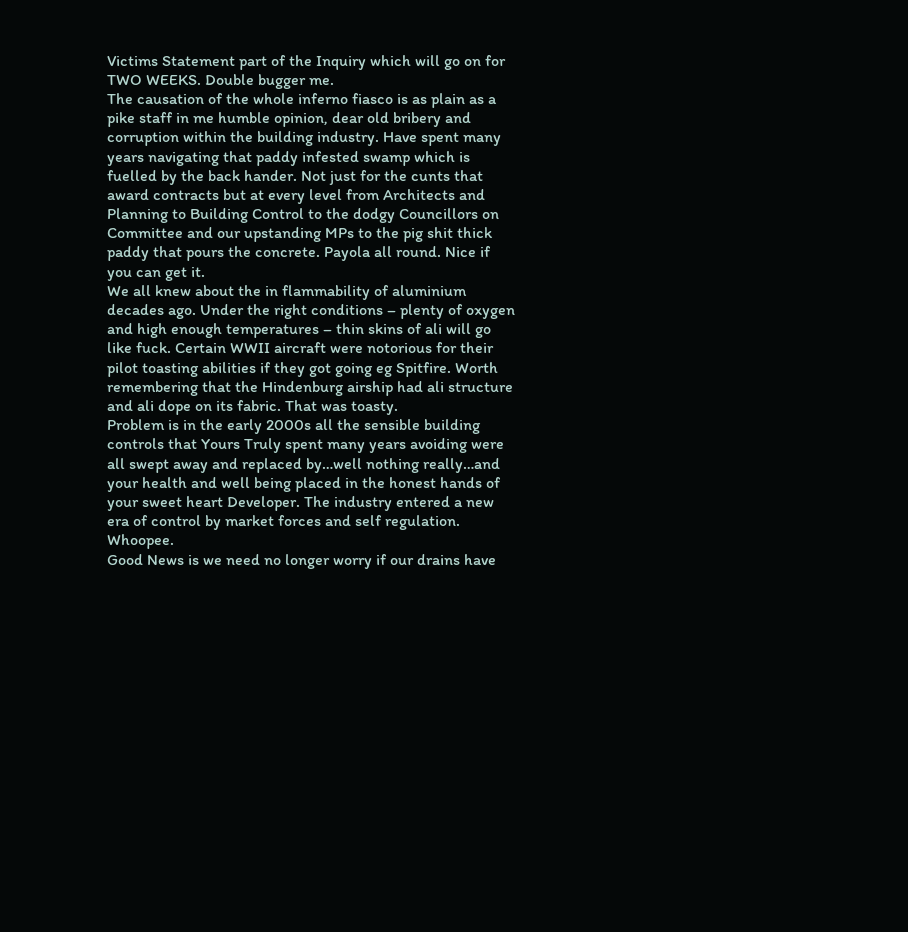Victims Statement part of the Inquiry which will go on for TWO WEEKS. Double bugger me.
The causation of the whole inferno fiasco is as plain as a pike staff in me humble opinion, dear old bribery and corruption within the building industry. Have spent many years navigating that paddy infested swamp which is fuelled by the back hander. Not just for the cunts that award contracts but at every level from Architects and Planning to Building Control to the dodgy Councillors on Committee and our upstanding MPs to the pig shit thick paddy that pours the concrete. Payola all round. Nice if you can get it.
We all knew about the in flammability of aluminium decades ago. Under the right conditions – plenty of oxygen and high enough temperatures – thin skins of ali will go like fuck. Certain WWII aircraft were notorious for their pilot toasting abilities if they got going eg Spitfire. Worth remembering that the Hindenburg airship had ali structure and ali dope on its fabric. That was toasty.
Problem is in the early 2000s all the sensible building controls that Yours Truly spent many years avoiding were all swept away and replaced by…well nothing really…and your health and well being placed in the honest hands of your sweet heart Developer. The industry entered a new era of control by market forces and self regulation. Whoopee.
Good News is we need no longer worry if our drains have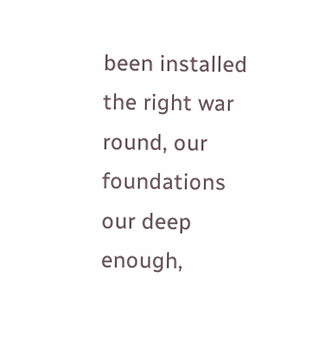been installed the right war round, our foundations our deep enough,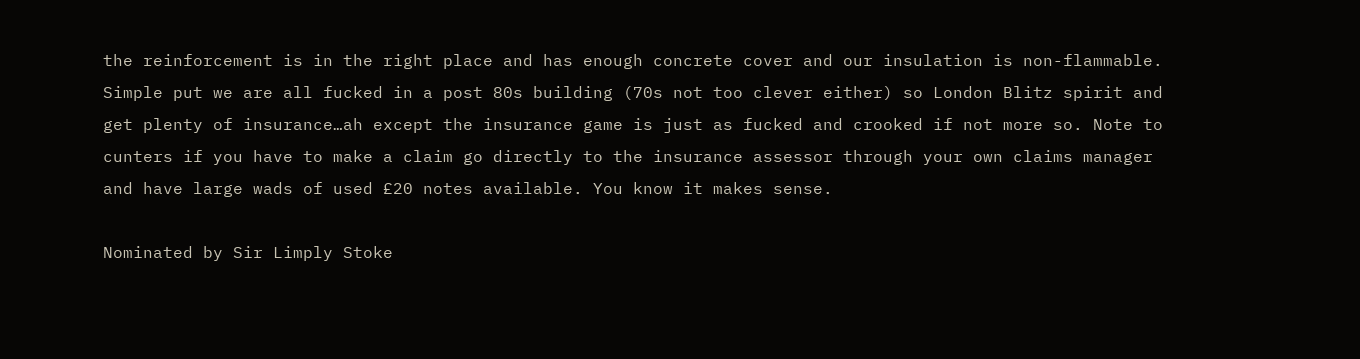the reinforcement is in the right place and has enough concrete cover and our insulation is non-flammable. Simple put we are all fucked in a post 80s building (70s not too clever either) so London Blitz spirit and get plenty of insurance…ah except the insurance game is just as fucked and crooked if not more so. Note to cunters if you have to make a claim go directly to the insurance assessor through your own claims manager and have large wads of used £20 notes available. You know it makes sense.

Nominated by Sir Limply Stoke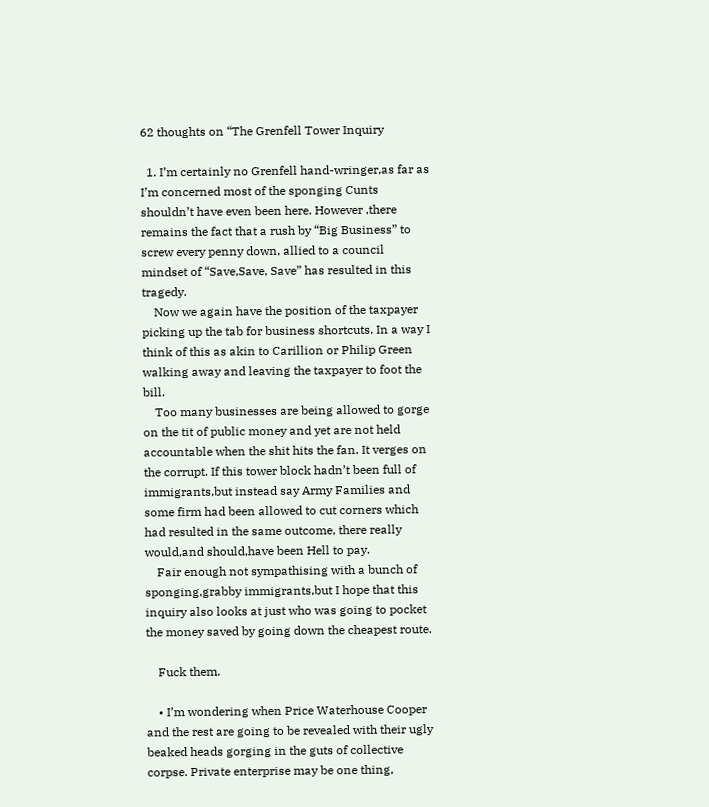62 thoughts on “The Grenfell Tower Inquiry

  1. I’m certainly no Grenfell hand-wringer,as far as I’m concerned most of the sponging Cunts shouldn’t have even been here. However ,there remains the fact that a rush by “Big Business” to screw every penny down, allied to a council mindset of “Save,Save, Save” has resulted in this tragedy.
    Now we again have the position of the taxpayer picking up the tab for business shortcuts. In a way I think of this as akin to Carillion or Philip Green walking away and leaving the taxpayer to foot the bill.
    Too many businesses are being allowed to gorge on the tit of public money and yet are not held accountable when the shit hits the fan. It verges on the corrupt. If this tower block hadn’t been full of immigrants,but instead say Army Families and some firm had been allowed to cut corners which had resulted in the same outcome, there really would,and should,have been Hell to pay.
    Fair enough not sympathising with a bunch of sponging,grabby immigrants,but I hope that this inquiry also looks at just who was going to pocket the money saved by going down the cheapest route.

    Fuck them.

    • I’m wondering when Price Waterhouse Cooper and the rest are going to be revealed with their ugly beaked heads gorging in the guts of collective corpse. Private enterprise may be one thing,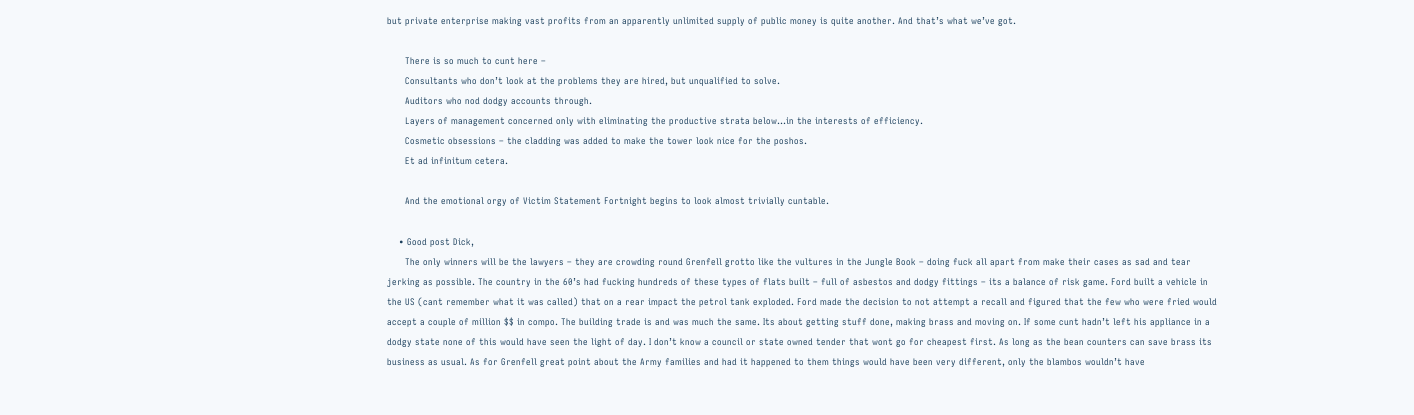but private enterprise making vast profits from an apparently unlimited supply of public money is quite another. And that’s what we’ve got.

      There is so much to cunt here –
      Consultants who don’t look at the problems they are hired, but unqualified to solve.
      Auditors who nod dodgy accounts through.
      Layers of management concerned only with eliminating the productive strata below…in the interests of efficiency.
      Cosmetic obsessions – the cladding was added to make the tower look nice for the poshos.
      Et ad infinitum cetera.

      And the emotional orgy of Victim Statement Fortnight begins to look almost trivially cuntable.

    • Good post Dick,
      The only winners will be the lawyers – they are crowding round Grenfell grotto like the vultures in the Jungle Book – doing fuck all apart from make their cases as sad and tear jerking as possible. The country in the 60’s had fucking hundreds of these types of flats built – full of asbestos and dodgy fittings – its a balance of risk game. Ford built a vehicle in the US (cant remember what it was called) that on a rear impact the petrol tank exploded. Ford made the decision to not attempt a recall and figured that the few who were fried would accept a couple of million $$ in compo. The building trade is and was much the same. Its about getting stuff done, making brass and moving on. If some cunt hadn’t left his appliance in a dodgy state none of this would have seen the light of day. I don’t know a council or state owned tender that wont go for cheapest first. As long as the bean counters can save brass its business as usual. As for Grenfell great point about the Army families and had it happened to them things would have been very different, only the blambos wouldn’t have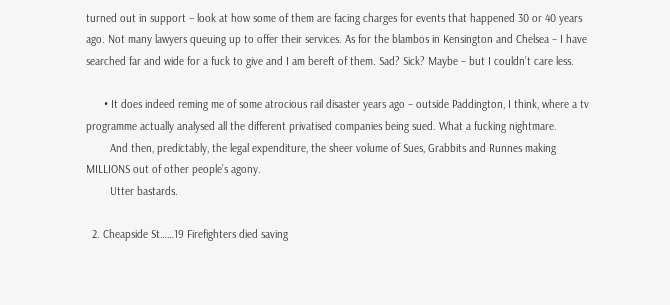turned out in support – look at how some of them are facing charges for events that happened 30 or 40 years ago. Not many lawyers queuing up to offer their services. As for the blambos in Kensington and Chelsea – I have searched far and wide for a fuck to give and I am bereft of them. Sad? Sick? Maybe – but I couldn’t care less.

      • It does indeed reming me of some atrocious rail disaster years ago – outside Paddington, I think, where a tv programme actually analysed all the different privatised companies being sued. What a fucking nightmare.
        And then, predictably, the legal expenditure, the sheer volume of Sues, Grabbits and Runnes making MILLIONS out of other people’s agony.
        Utter bastards.

  2. Cheapside St……19 Firefighters died saving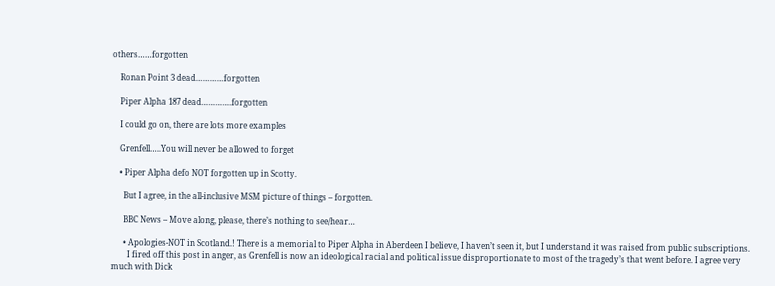others……forgotten

    Ronan Point 3 dead…………forgotten

    Piper Alpha 187 dead………….forgotten

    I could go on, there are lots more examples

    Grenfell…..You will never be allowed to forget

    • Piper Alpha defo NOT forgotten up in Scotty.

      But I agree, in the all-inclusive MSM picture of things – forgotten.

      BBC News – Move along, please, there’s nothing to see/hear…

      • Apologies-NOT in Scotland.! There is a memorial to Piper Alpha in Aberdeen I believe, I haven’t seen it, but I understand it was raised from public subscriptions.
        I fired off this post in anger, as Grenfell is now an ideological racial and political issue disproportionate to most of the tragedy’s that went before. I agree very much with Dick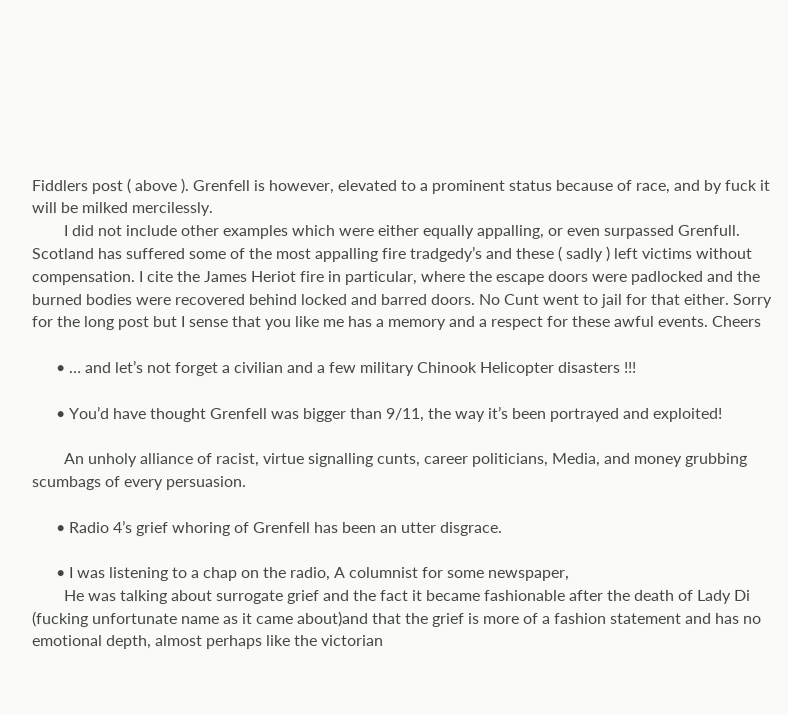Fiddlers post ( above ). Grenfell is however, elevated to a prominent status because of race, and by fuck it will be milked mercilessly.
        I did not include other examples which were either equally appalling, or even surpassed Grenfull. Scotland has suffered some of the most appalling fire tradgedy’s and these ( sadly ) left victims without compensation. I cite the James Heriot fire in particular, where the escape doors were padlocked and the burned bodies were recovered behind locked and barred doors. No Cunt went to jail for that either. Sorry for the long post but I sense that you like me has a memory and a respect for these awful events. Cheers

      • … and let’s not forget a civilian and a few military Chinook Helicopter disasters !!!

      • You’d have thought Grenfell was bigger than 9/11, the way it’s been portrayed and exploited!

        An unholy alliance of racist, virtue signalling cunts, career politicians, Media, and money grubbing scumbags of every persuasion.

      • Radio 4’s grief whoring of Grenfell has been an utter disgrace.

      • I was listening to a chap on the radio, A columnist for some newspaper,
        He was talking about surrogate grief and the fact it became fashionable after the death of Lady Di (fucking unfortunate name as it came about)and that the grief is more of a fashion statement and has no emotional depth, almost perhaps like the victorian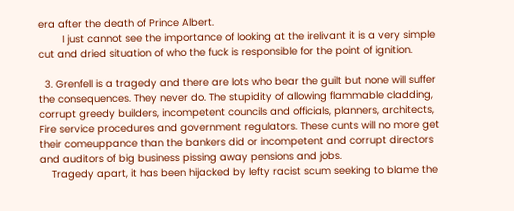era after the death of Prince Albert.
        I just cannot see the importance of looking at the irelivant it is a very simple cut and dried situation of who the fuck is responsible for the point of ignition.

  3. Grenfell is a tragedy and there are lots who bear the guilt but none will suffer the consequences. They never do. The stupidity of allowing flammable cladding, corrupt greedy builders, incompetent councils and officials, planners, architects, Fire service procedures and government regulators. These cunts will no more get their comeuppance than the bankers did or incompetent and corrupt directors and auditors of big business pissing away pensions and jobs.
    Tragedy apart, it has been hijacked by lefty racist scum seeking to blame the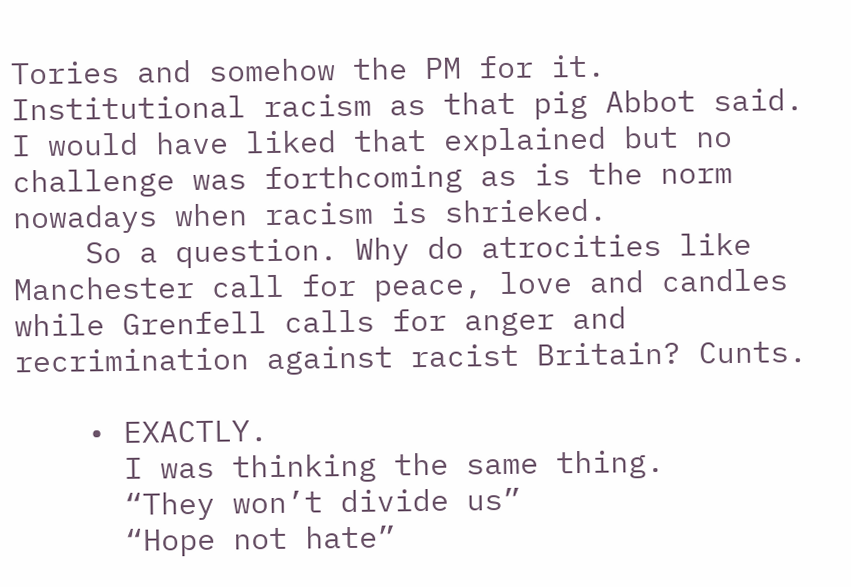Tories and somehow the PM for it. Institutional racism as that pig Abbot said. I would have liked that explained but no challenge was forthcoming as is the norm nowadays when racism is shrieked.
    So a question. Why do atrocities like Manchester call for peace, love and candles while Grenfell calls for anger and recrimination against racist Britain? Cunts.

    • EXACTLY.
      I was thinking the same thing.
      “They won’t divide us”
      “Hope not hate”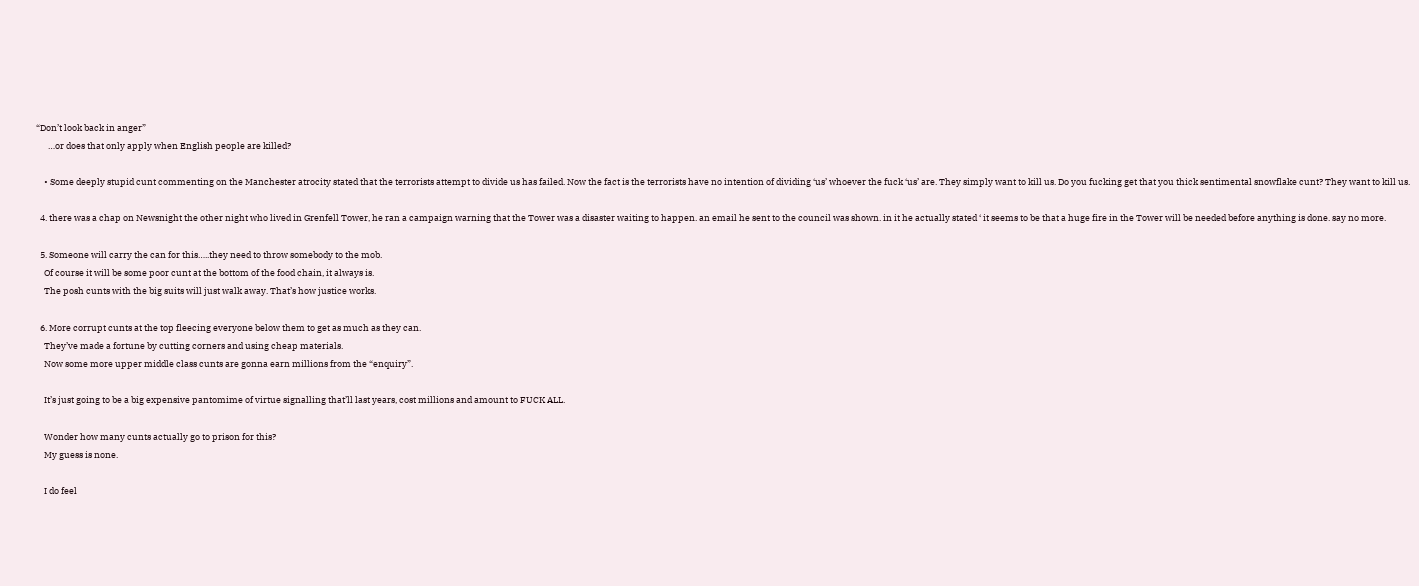“Don’t look back in anger”
      …or does that only apply when English people are killed?

    • Some deeply stupid cunt commenting on the Manchester atrocity stated that the terrorists attempt to divide us has failed. Now the fact is the terrorists have no intention of dividing ‘us’ whoever the fuck ‘us’ are. They simply want to kill us. Do you fucking get that you thick sentimental snowflake cunt? They want to kill us.

  4. there was a chap on Newsnight the other night who lived in Grenfell Tower, he ran a campaign warning that the Tower was a disaster waiting to happen. an email he sent to the council was shown. in it he actually stated ‘ it seems to be that a huge fire in the Tower will be needed before anything is done. say no more.

  5. Someone will carry the can for this…..they need to throw somebody to the mob.
    Of course it will be some poor cunt at the bottom of the food chain, it always is.
    The posh cunts with the big suits will just walk away. That’s how justice works.

  6. More corrupt cunts at the top fleecing everyone below them to get as much as they can.
    They’ve made a fortune by cutting corners and using cheap materials.
    Now some more upper middle class cunts are gonna earn millions from the “enquiry”.

    It’s just going to be a big expensive pantomime of virtue signalling that’ll last years, cost millions and amount to FUCK ALL.

    Wonder how many cunts actually go to prison for this?
    My guess is none.

    I do feel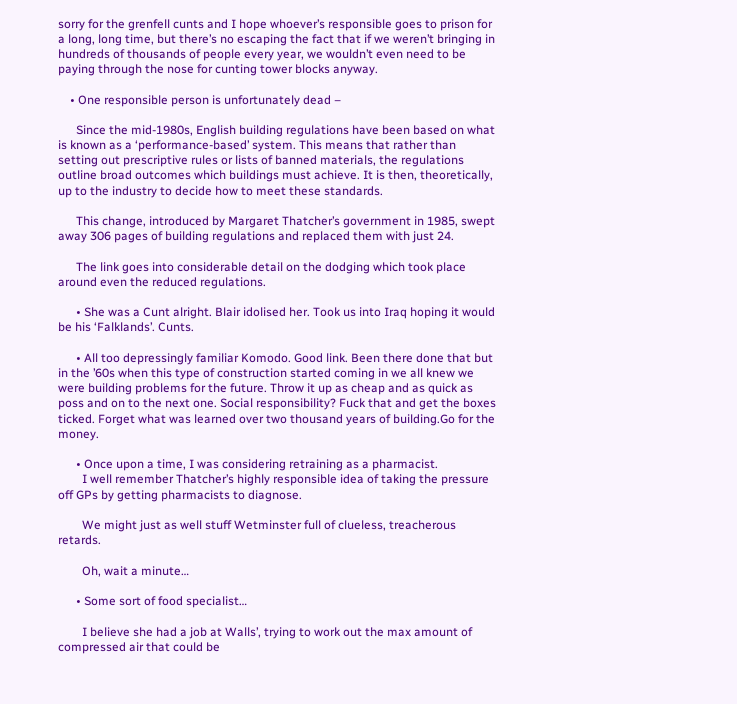sorry for the grenfell cunts and I hope whoever’s responsible goes to prison for a long, long time, but there’s no escaping the fact that if we weren’t bringing in hundreds of thousands of people every year, we wouldn’t even need to be paying through the nose for cunting tower blocks anyway.

    • One responsible person is unfortunately dead –

      Since the mid-1980s, English building regulations have been based on what is known as a ‘performance-based’ system. This means that rather than setting out prescriptive rules or lists of banned materials, the regulations outline broad outcomes which buildings must achieve. It is then, theoretically, up to the industry to decide how to meet these standards.

      This change, introduced by Margaret Thatcher’s government in 1985, swept away 306 pages of building regulations and replaced them with just 24.

      The link goes into considerable detail on the dodging which took place around even the reduced regulations.

      • She was a Cunt alright. Blair idolised her. Took us into Iraq hoping it would be his ‘Falklands’. Cunts.

      • All too depressingly familiar Komodo. Good link. Been there done that but in the ’60s when this type of construction started coming in we all knew we were building problems for the future. Throw it up as cheap and as quick as poss and on to the next one. Social responsibility? Fuck that and get the boxes ticked. Forget what was learned over two thousand years of building.Go for the money.

      • Once upon a time, I was considering retraining as a pharmacist.
        I well remember Thatcher’s highly responsible idea of taking the pressure off GPs by getting pharmacists to diagnose.

        We might just as well stuff Wetminster full of clueless, treacherous retards.

        Oh, wait a minute…

      • Some sort of food specialist…

        I believe she had a job at Walls’, trying to work out the max amount of compressed air that could be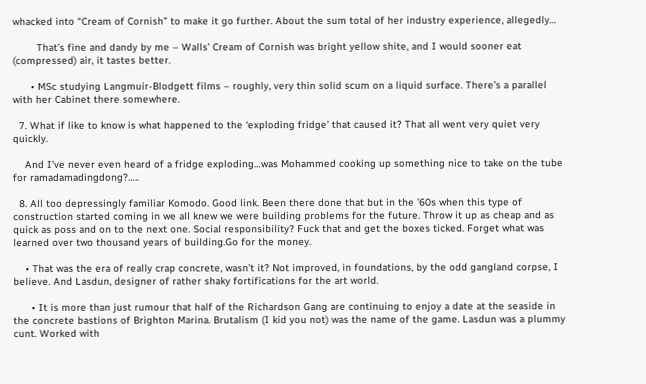whacked into “Cream of Cornish” to make it go further. About the sum total of her industry experience, allegedly…

        That’s fine and dandy by me – Walls’ Cream of Cornish was bright yellow shite, and I would sooner eat (compressed) air, it tastes better.

      • MSc studying Langmuir-Blodgett films – roughly, very thin solid scum on a liquid surface. There’s a parallel with her Cabinet there somewhere.

  7. What if like to know is what happened to the ‘exploding fridge’ that caused it? That all went very quiet very quickly.

    And I’ve never even heard of a fridge exploding…was Mohammed cooking up something nice to take on the tube for ramadamadingdong?…..

  8. All too depressingly familiar Komodo. Good link. Been there done that but in the ’60s when this type of construction started coming in we all knew we were building problems for the future. Throw it up as cheap and as quick as poss and on to the next one. Social responsibility? Fuck that and get the boxes ticked. Forget what was learned over two thousand years of building.Go for the money.

    • That was the era of really crap concrete, wasn’t it? Not improved, in foundations, by the odd gangland corpse, I believe. And Lasdun, designer of rather shaky fortifications for the art world.

      • It is more than just rumour that half of the Richardson Gang are continuing to enjoy a date at the seaside in the concrete bastions of Brighton Marina. Brutalism (I kid you not) was the name of the game. Lasdun was a plummy cunt. Worked with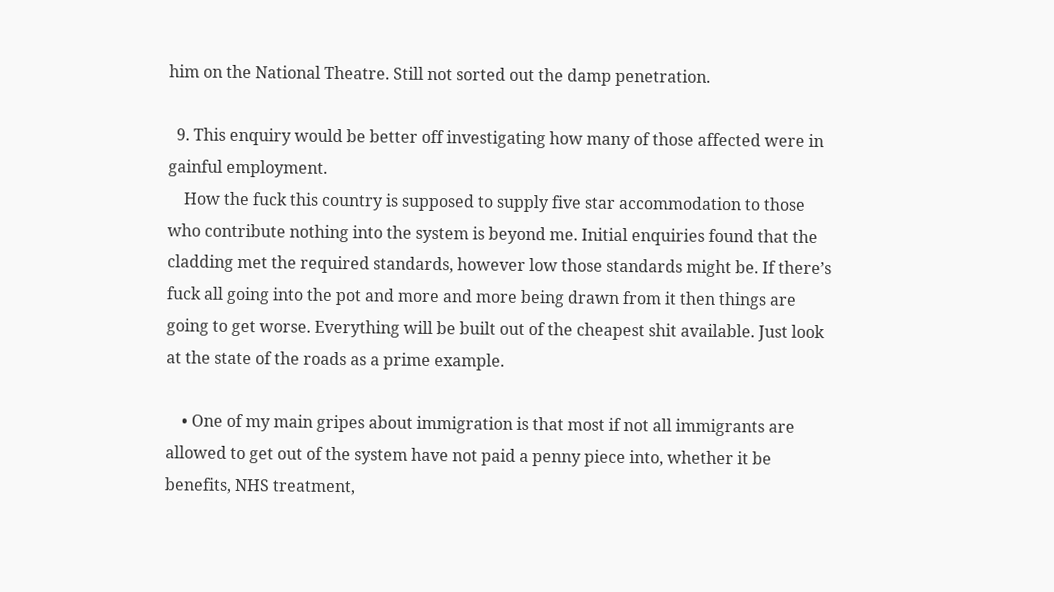him on the National Theatre. Still not sorted out the damp penetration.

  9. This enquiry would be better off investigating how many of those affected were in gainful employment.
    How the fuck this country is supposed to supply five star accommodation to those who contribute nothing into the system is beyond me. Initial enquiries found that the cladding met the required standards, however low those standards might be. If there’s fuck all going into the pot and more and more being drawn from it then things are going to get worse. Everything will be built out of the cheapest shit available. Just look at the state of the roads as a prime example.

    • One of my main gripes about immigration is that most if not all immigrants are allowed to get out of the system have not paid a penny piece into, whether it be benefits, NHS treatment,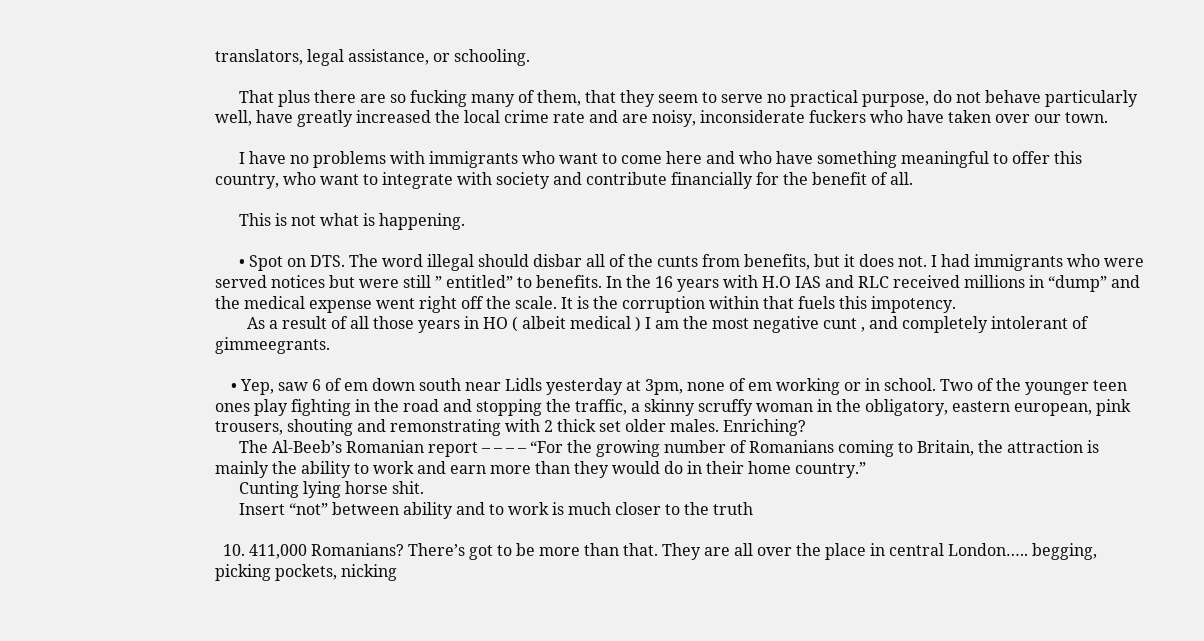translators, legal assistance, or schooling.

      That plus there are so fucking many of them, that they seem to serve no practical purpose, do not behave particularly well, have greatly increased the local crime rate and are noisy, inconsiderate fuckers who have taken over our town.

      I have no problems with immigrants who want to come here and who have something meaningful to offer this country, who want to integrate with society and contribute financially for the benefit of all.

      This is not what is happening.

      • Spot on DTS. The word illegal should disbar all of the cunts from benefits, but it does not. I had immigrants who were served notices but were still ” entitled” to benefits. In the 16 years with H.O IAS and RLC received millions in “dump” and the medical expense went right off the scale. It is the corruption within that fuels this impotency.
        As a result of all those years in HO ( albeit medical ) I am the most negative cunt , and completely intolerant of gimmeegrants.

    • Yep, saw 6 of em down south near Lidls yesterday at 3pm, none of em working or in school. Two of the younger teen ones play fighting in the road and stopping the traffic, a skinny scruffy woman in the obligatory, eastern european, pink trousers, shouting and remonstrating with 2 thick set older males. Enriching?
      The Al-Beeb’s Romanian report – – – – “For the growing number of Romanians coming to Britain, the attraction is mainly the ability to work and earn more than they would do in their home country.”
      Cunting lying horse shit.
      Insert “not” between ability and to work is much closer to the truth

  10. 411,000 Romanians? There’s got to be more than that. They are all over the place in central London….. begging, picking pockets, nicking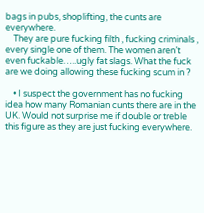bags in pubs, shoplifting, the cunts are everywhere.
    They are pure fucking filth , fucking criminals , every single one of them. The women aren’t even fuckable…..ugly fat slags. What the fuck are we doing allowing these fucking scum in ?

    • I suspect the government has no fucking idea how many Romanian cunts there are in the UK. Would not surprise me if double or treble this figure as they are just fucking everywhere.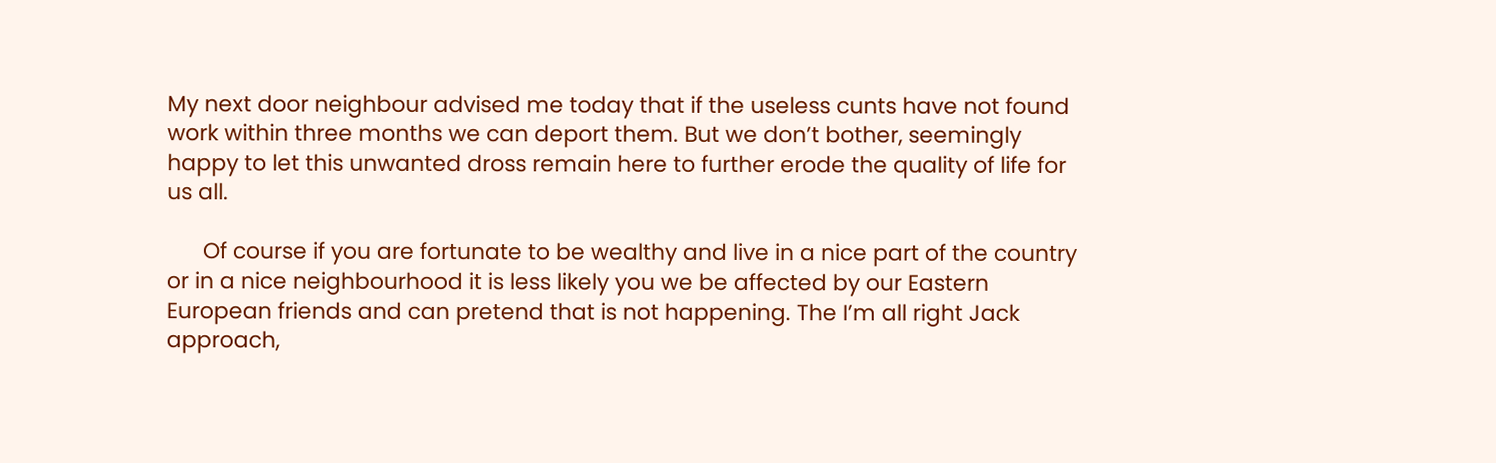My next door neighbour advised me today that if the useless cunts have not found work within three months we can deport them. But we don’t bother, seemingly happy to let this unwanted dross remain here to further erode the quality of life for us all.

      Of course if you are fortunate to be wealthy and live in a nice part of the country or in a nice neighbourhood it is less likely you we be affected by our Eastern European friends and can pretend that is not happening. The I’m all right Jack approach,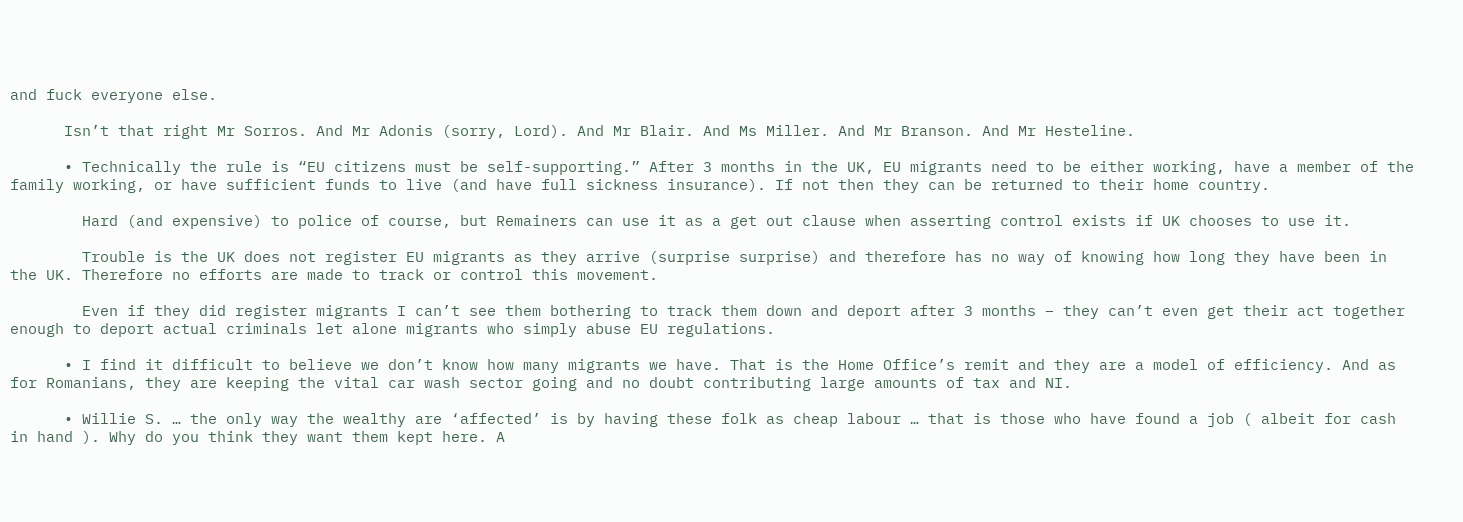and fuck everyone else.

      Isn’t that right Mr Sorros. And Mr Adonis (sorry, Lord). And Mr Blair. And Ms Miller. And Mr Branson. And Mr Hesteline.

      • Technically the rule is “EU citizens must be self-supporting.” After 3 months in the UK, EU migrants need to be either working, have a member of the family working, or have sufficient funds to live (and have full sickness insurance). If not then they can be returned to their home country.

        Hard (and expensive) to police of course, but Remainers can use it as a get out clause when asserting control exists if UK chooses to use it.

        Trouble is the UK does not register EU migrants as they arrive (surprise surprise) and therefore has no way of knowing how long they have been in the UK. Therefore no efforts are made to track or control this movement.

        Even if they did register migrants I can’t see them bothering to track them down and deport after 3 months – they can’t even get their act together enough to deport actual criminals let alone migrants who simply abuse EU regulations.

      • I find it difficult to believe we don’t know how many migrants we have. That is the Home Office’s remit and they are a model of efficiency. And as for Romanians, they are keeping the vital car wash sector going and no doubt contributing large amounts of tax and NI.

      • Willie S. … the only way the wealthy are ‘affected’ is by having these folk as cheap labour … that is those who have found a job ( albeit for cash in hand ). Why do you think they want them kept here. A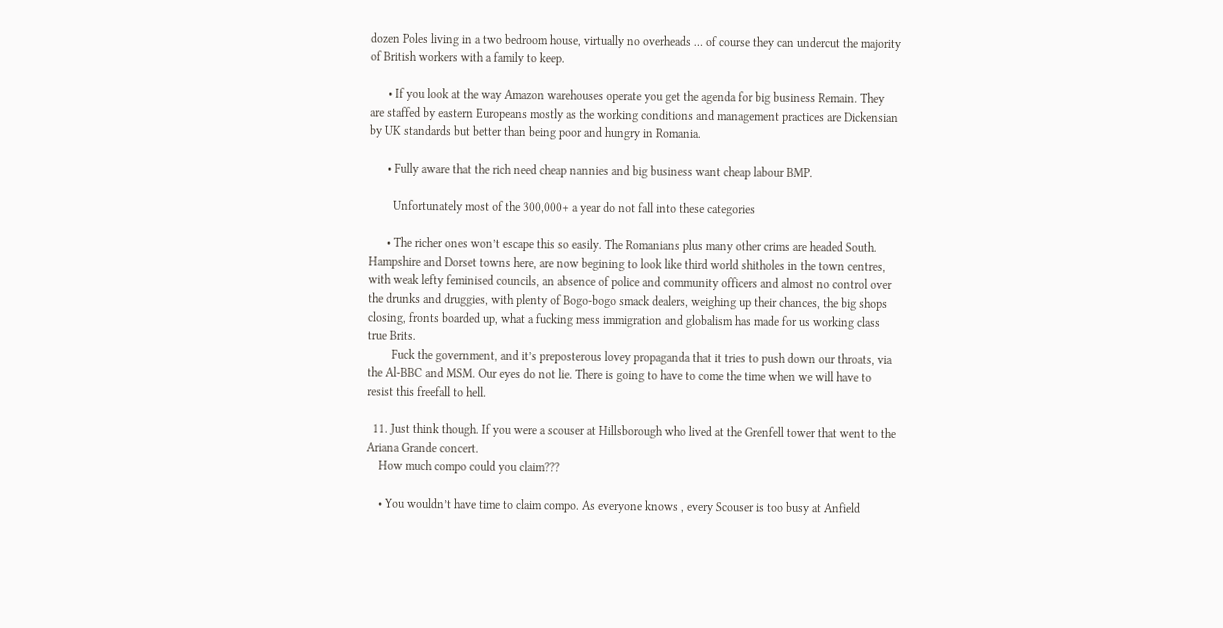dozen Poles living in a two bedroom house, virtually no overheads … of course they can undercut the majority of British workers with a family to keep.

      • If you look at the way Amazon warehouses operate you get the agenda for big business Remain. They are staffed by eastern Europeans mostly as the working conditions and management practices are Dickensian by UK standards but better than being poor and hungry in Romania.

      • Fully aware that the rich need cheap nannies and big business want cheap labour BMP.

        Unfortunately most of the 300,000+ a year do not fall into these categories

      • The richer ones won’t escape this so easily. The Romanians plus many other crims are headed South. Hampshire and Dorset towns here, are now begining to look like third world shitholes in the town centres, with weak lefty feminised councils, an absence of police and community officers and almost no control over the drunks and druggies, with plenty of Bogo-bogo smack dealers, weighing up their chances, the big shops closing, fronts boarded up, what a fucking mess immigration and globalism has made for us working class true Brits.
        Fuck the government, and it’s preposterous lovey propaganda that it tries to push down our throats, via the Al-BBC and MSM. Our eyes do not lie. There is going to have to come the time when we will have to resist this freefall to hell.

  11. Just think though. If you were a scouser at Hillsborough who lived at the Grenfell tower that went to the Ariana Grande concert.
    How much compo could you claim???

    • You wouldn’t have time to claim compo. As everyone knows , every Scouser is too busy at Anfield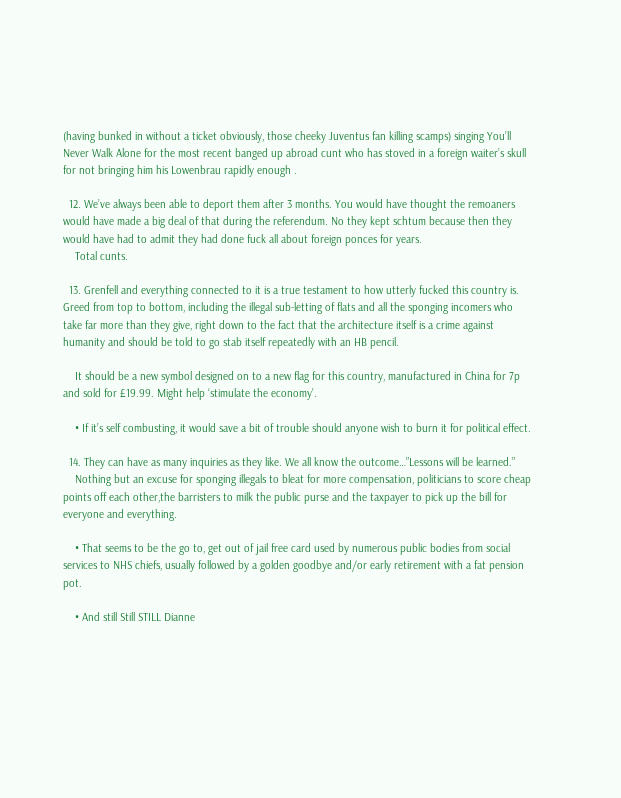(having bunked in without a ticket obviously, those cheeky Juventus fan killing scamps) singing You’ll Never Walk Alone for the most recent banged up abroad cunt who has stoved in a foreign waiter’s skull for not bringing him his Lowenbrau rapidly enough .

  12. We’ve always been able to deport them after 3 months. You would have thought the remoaners would have made a big deal of that during the referendum. No they kept schtum because then they would have had to admit they had done fuck all about foreign ponces for years.
    Total cunts.

  13. Grenfell and everything connected to it is a true testament to how utterly fucked this country is. Greed from top to bottom, including the illegal sub-letting of flats and all the sponging incomers who take far more than they give, right down to the fact that the architecture itself is a crime against humanity and should be told to go stab itself repeatedly with an HB pencil.

    It should be a new symbol designed on to a new flag for this country, manufactured in China for 7p and sold for £19.99. Might help ‘stimulate the economy’.

    • If it’s self combusting, it would save a bit of trouble should anyone wish to burn it for political effect.

  14. They can have as many inquiries as they like. We all know the outcome…”Lessons will be learned.”
    Nothing but an excuse for sponging illegals to bleat for more compensation, politicians to score cheap points off each other,the barristers to milk the public purse and the taxpayer to pick up the bill for everyone and everything.

    • That seems to be the go to, get out of jail free card used by numerous public bodies from social services to NHS chiefs, usually followed by a golden goodbye and/or early retirement with a fat pension pot.

    • And still Still STILL Dianne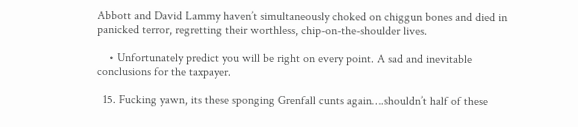Abbott and David Lammy haven’t simultaneously choked on chiggun bones and died in panicked terror, regretting their worthless, chip-on-the-shoulder lives.

    • Unfortunately predict you will be right on every point. A sad and inevitable conclusions for the taxpayer.

  15. Fucking yawn, its these sponging Grenfall cunts again….shouldn’t half of these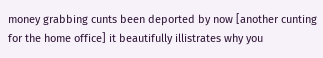money grabbing cunts been deported by now [another cunting for the home office] it beautifully illistrates why you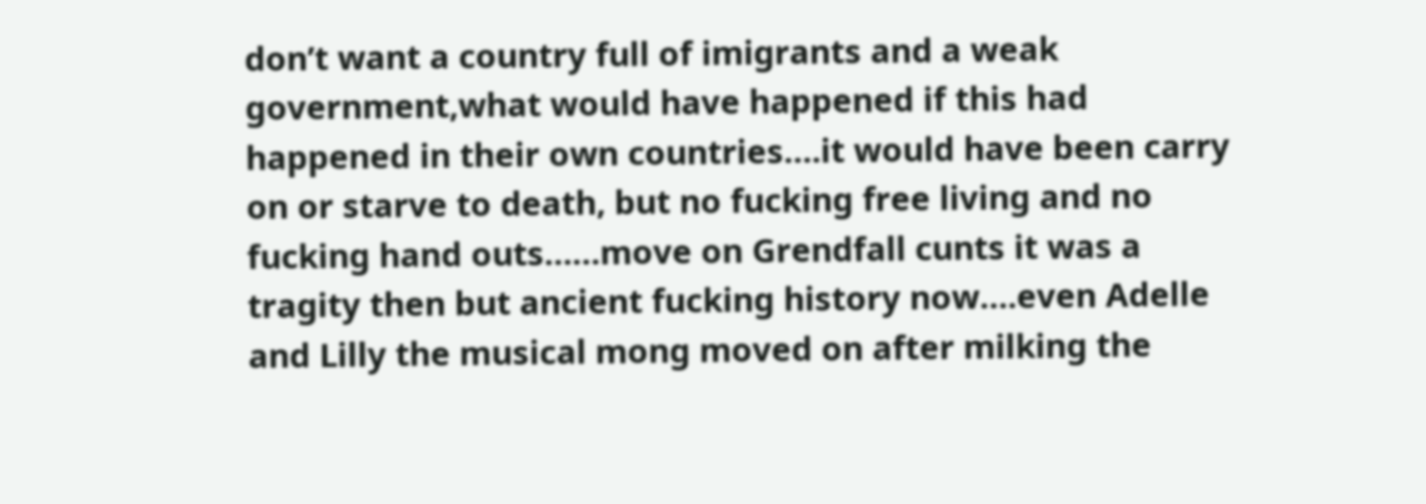don’t want a country full of imigrants and a weak government,what would have happened if this had happened in their own countries….it would have been carry on or starve to death, but no fucking free living and no fucking hand outs……move on Grendfall cunts it was a tragity then but ancient fucking history now….even Adelle and Lilly the musical mong moved on after milking the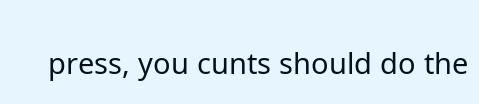press, you cunts should do the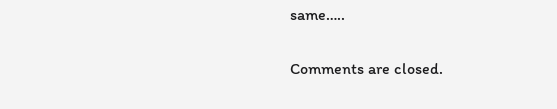same…..

Comments are closed.